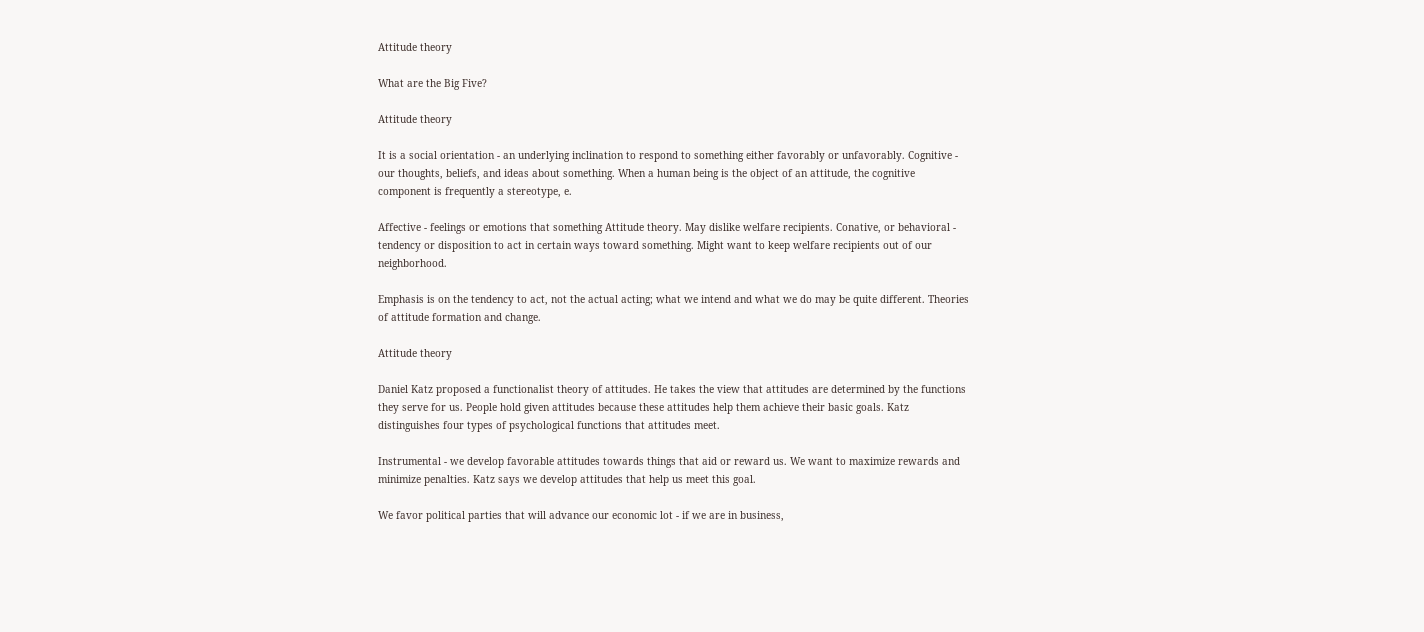Attitude theory

What are the Big Five?

Attitude theory

It is a social orientation - an underlying inclination to respond to something either favorably or unfavorably. Cognitive - our thoughts, beliefs, and ideas about something. When a human being is the object of an attitude, the cognitive component is frequently a stereotype, e.

Affective - feelings or emotions that something Attitude theory. May dislike welfare recipients. Conative, or behavioral - tendency or disposition to act in certain ways toward something. Might want to keep welfare recipients out of our neighborhood.

Emphasis is on the tendency to act, not the actual acting; what we intend and what we do may be quite different. Theories of attitude formation and change.

Attitude theory

Daniel Katz proposed a functionalist theory of attitudes. He takes the view that attitudes are determined by the functions they serve for us. People hold given attitudes because these attitudes help them achieve their basic goals. Katz distinguishes four types of psychological functions that attitudes meet.

Instrumental - we develop favorable attitudes towards things that aid or reward us. We want to maximize rewards and minimize penalties. Katz says we develop attitudes that help us meet this goal.

We favor political parties that will advance our economic lot - if we are in business,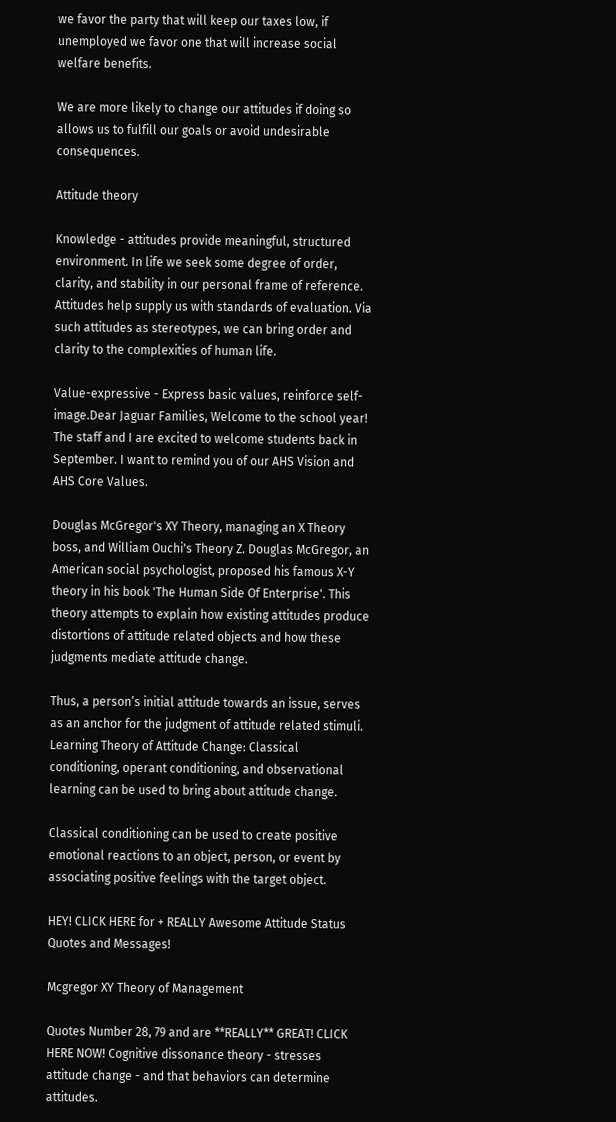we favor the party that will keep our taxes low, if unemployed we favor one that will increase social welfare benefits.

We are more likely to change our attitudes if doing so allows us to fulfill our goals or avoid undesirable consequences.

Attitude theory

Knowledge - attitudes provide meaningful, structured environment. In life we seek some degree of order, clarity, and stability in our personal frame of reference. Attitudes help supply us with standards of evaluation. Via such attitudes as stereotypes, we can bring order and clarity to the complexities of human life.

Value-expressive - Express basic values, reinforce self-image.Dear Jaguar Families, Welcome to the school year! The staff and I are excited to welcome students back in September. I want to remind you of our AHS Vision and AHS Core Values.

Douglas McGregor's XY Theory, managing an X Theory boss, and William Ouchi's Theory Z. Douglas McGregor, an American social psychologist, proposed his famous X-Y theory in his book 'The Human Side Of Enterprise'. This theory attempts to explain how existing attitudes produce distortions of attitude related objects and how these judgments mediate attitude change.

Thus, a person’s initial attitude towards an issue, serves as an anchor for the judgment of attitude related stimuli. Learning Theory of Attitude Change: Classical conditioning, operant conditioning, and observational learning can be used to bring about attitude change.

Classical conditioning can be used to create positive emotional reactions to an object, person, or event by associating positive feelings with the target object.

HEY! CLICK HERE for + REALLY Awesome Attitude Status Quotes and Messages!

Mcgregor XY Theory of Management

Quotes Number 28, 79 and are **REALLY** GREAT! CLICK HERE NOW! Cognitive dissonance theory - stresses attitude change - and that behaviors can determine attitudes.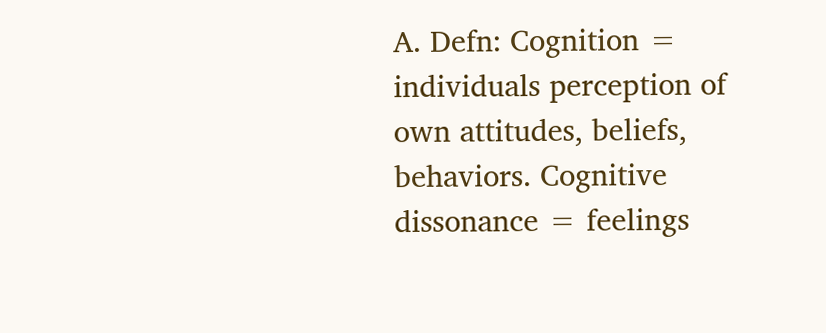A. Defn: Cognition = individuals perception of own attitudes, beliefs, behaviors. Cognitive dissonance = feelings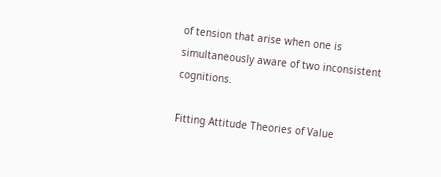of tension that arise when one is simultaneously aware of two inconsistent cognitions.

Fitting Attitude Theories of Value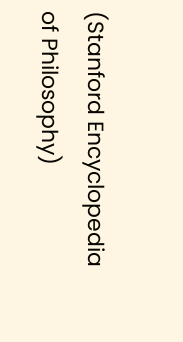(Stanford Encyclopedia of Philosophy)